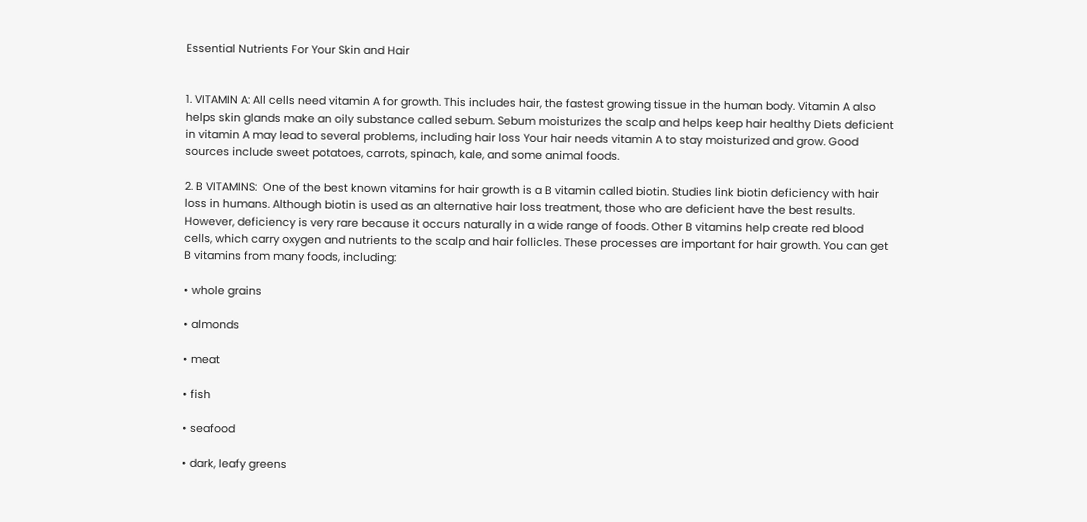Essential Nutrients For Your Skin and Hair


1. VITAMIN A: All cells need vitamin A for growth. This includes hair, the fastest growing tissue in the human body. Vitamin A also helps skin glands make an oily substance called sebum. Sebum moisturizes the scalp and helps keep hair healthy Diets deficient in vitamin A may lead to several problems, including hair loss Your hair needs vitamin A to stay moisturized and grow. Good sources include sweet potatoes, carrots, spinach, kale, and some animal foods.

2. B VITAMINS:  One of the best known vitamins for hair growth is a B vitamin called biotin. Studies link biotin deficiency with hair loss in humans. Although biotin is used as an alternative hair loss treatment, those who are deficient have the best results. However, deficiency is very rare because it occurs naturally in a wide range of foods. Other B vitamins help create red blood cells, which carry oxygen and nutrients to the scalp and hair follicles. These processes are important for hair growth. You can get B vitamins from many foods, including:

• whole grains

• almonds

• meat

• fish

• seafood

• dark, leafy greens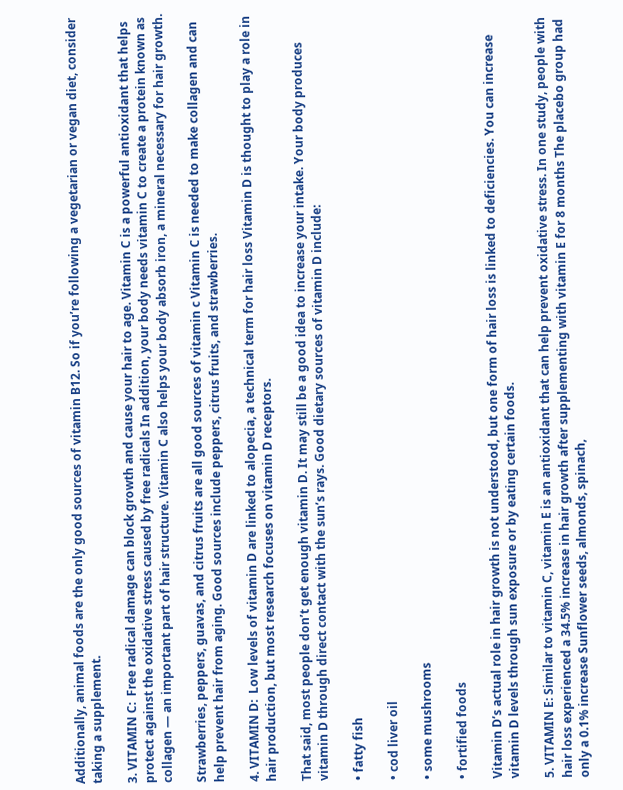Additionally, animal foods are the only good sources of vitamin B12. So if you’re following a vegetarian or vegan diet, consider taking a supplement.

3. VITAMIN C:  Free radical damage can block growth and cause your hair to age. Vitamin C is a powerful antioxidant that helps protect against the oxidative stress caused by free radicals In addition, your body needs vitamin C to create a protein known as collagen — an important part of hair structure. Vitamin C also helps your body absorb iron, a mineral necessary for hair growth.

Strawberries, peppers, guavas, and citrus fruits are all good sources of vitamin c Vitamin C is needed to make collagen and can help prevent hair from aging. Good sources include peppers, citrus fruits, and strawberries.

4. VITAMIN D:  Low levels of vitamin D are linked to alopecia, a technical term for hair loss Vitamin D is thought to play a role in hair production, but most research focuses on vitamin D receptors.

That said, most people don’t get enough vitamin D. It may still be a good idea to increase your intake. Your body produces vitamin D through direct contact with the sun’s rays. Good dietary sources of vitamin D include:

• fatty fish

• cod liver oil

• some mushrooms

• fortified foods

Vitamin D’s actual role in hair growth is not understood, but one form of hair loss is linked to deficiencies. You can increase vitamin D levels through sun exposure or by eating certain foods.

5. VITAMIN E: Similar to vitamin C, vitamin E is an antioxidant that can help prevent oxidative stress. In one study, people with hair loss experienced a 34.5% increase in hair growth after supplementing with vitamin E for 8 months The placebo group had only a 0.1% increase Sunflower seeds, almonds, spinach,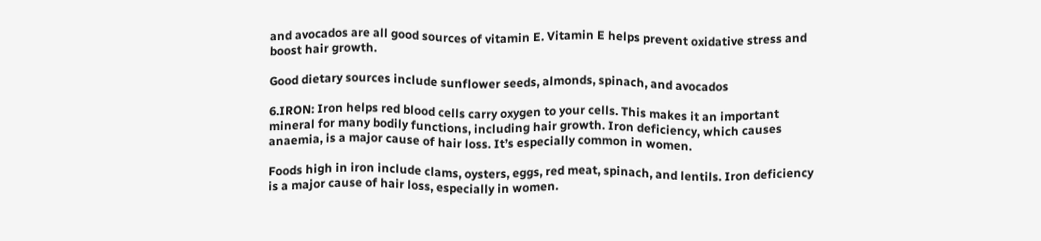and avocados are all good sources of vitamin E. Vitamin E helps prevent oxidative stress and boost hair growth.

Good dietary sources include sunflower seeds, almonds, spinach, and avocados

6.IRON: Iron helps red blood cells carry oxygen to your cells. This makes it an important mineral for many bodily functions, including hair growth. Iron deficiency, which causes anaemia, is a major cause of hair loss. It’s especially common in women.

Foods high in iron include clams, oysters, eggs, red meat, spinach, and lentils. Iron deficiency is a major cause of hair loss, especially in women.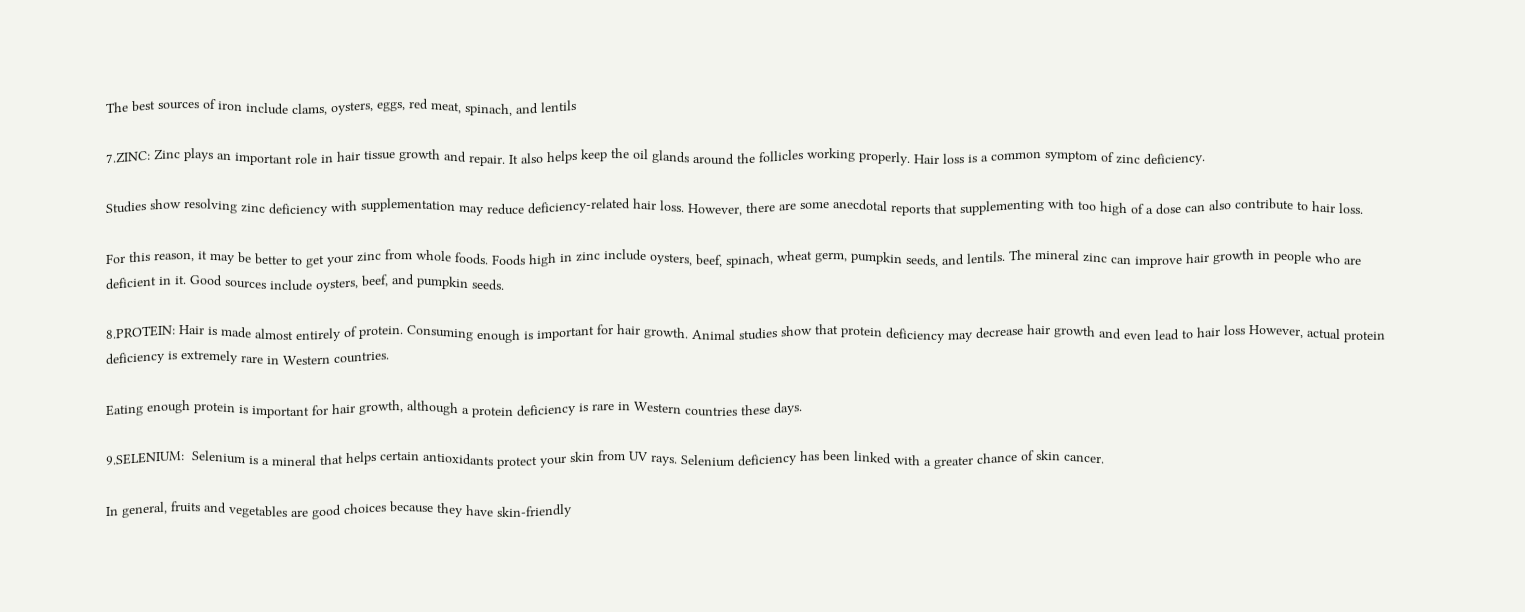The best sources of iron include clams, oysters, eggs, red meat, spinach, and lentils

7.ZINC: Zinc plays an important role in hair tissue growth and repair. It also helps keep the oil glands around the follicles working properly. Hair loss is a common symptom of zinc deficiency.

Studies show resolving zinc deficiency with supplementation may reduce deficiency-related hair loss. However, there are some anecdotal reports that supplementing with too high of a dose can also contribute to hair loss.

For this reason, it may be better to get your zinc from whole foods. Foods high in zinc include oysters, beef, spinach, wheat germ, pumpkin seeds, and lentils. The mineral zinc can improve hair growth in people who are deficient in it. Good sources include oysters, beef, and pumpkin seeds.

8.PROTEIN: Hair is made almost entirely of protein. Consuming enough is important for hair growth. Animal studies show that protein deficiency may decrease hair growth and even lead to hair loss However, actual protein deficiency is extremely rare in Western countries.

Eating enough protein is important for hair growth, although a protein deficiency is rare in Western countries these days.

9.SELENIUM:  Selenium is a mineral that helps certain antioxidants protect your skin from UV rays. Selenium deficiency has been linked with a greater chance of skin cancer.

In general, fruits and vegetables are good choices because they have skin-friendly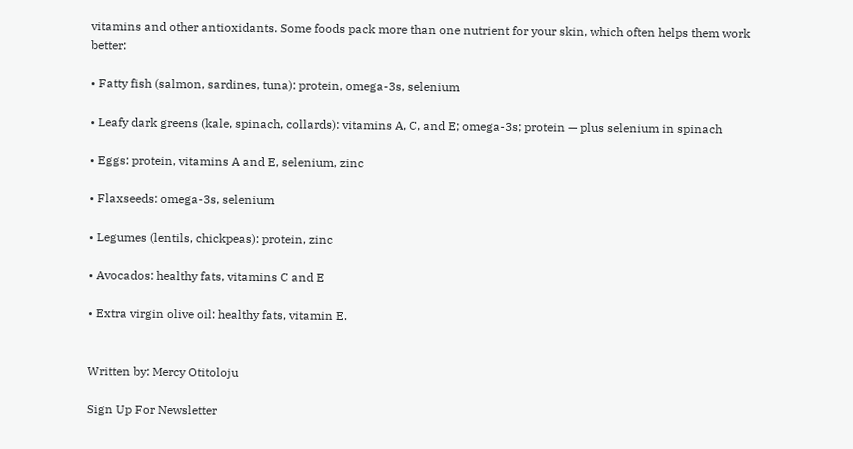vitamins and other antioxidants. Some foods pack more than one nutrient for your skin, which often helps them work better:

• Fatty fish (salmon, sardines, tuna): protein, omega-3s, selenium

• Leafy dark greens (kale, spinach, collards): vitamins A, C, and E; omega-3s; protein — plus selenium in spinach

• Eggs: protein, vitamins A and E, selenium, zinc

• Flaxseeds: omega-3s, selenium

• Legumes (lentils, chickpeas): protein, zinc

• Avocados: healthy fats, vitamins C and E

• Extra virgin olive oil: healthy fats, vitamin E.


Written by: Mercy Otitoloju

Sign Up For Newsletter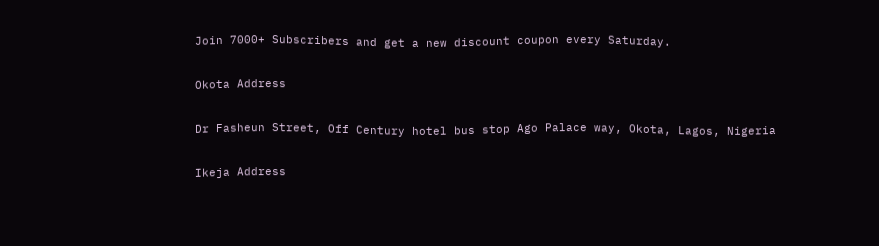Join 7000+ Subscribers and get a new discount coupon every Saturday.

Okota Address

Dr Fasheun Street, Off Century hotel bus stop Ago Palace way, Okota, Lagos, Nigeria

Ikeja Address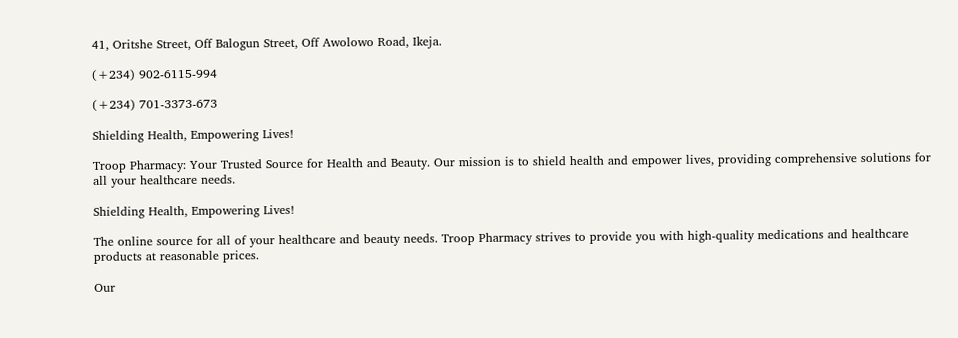41, Oritshe Street, Off Balogun Street, Off Awolowo Road, Ikeja.

(+234) 902-6115-994

(+234) 701-3373-673

Shielding Health, Empowering Lives!

Troop Pharmacy: Your Trusted Source for Health and Beauty. Our mission is to shield health and empower lives, providing comprehensive solutions for all your healthcare needs.

Shielding Health, Empowering Lives!

The online source for all of your healthcare and beauty needs. Troop Pharmacy strives to provide you with high-quality medications and healthcare products at reasonable prices.

Our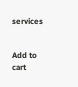services


Add to cart